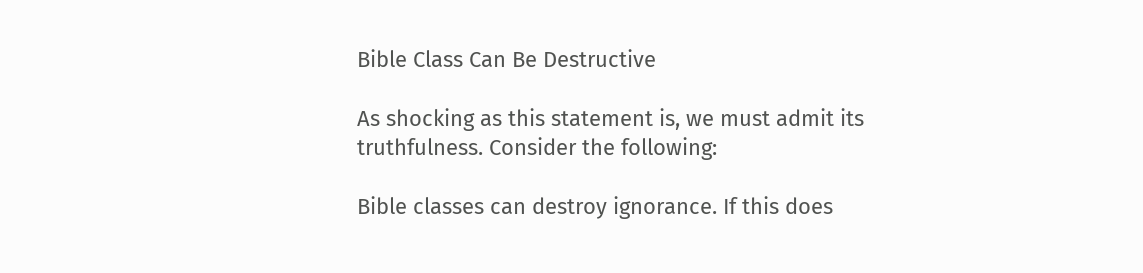Bible Class Can Be Destructive

As shocking as this statement is, we must admit its truthfulness. Consider the following:

Bible classes can destroy ignorance. If this does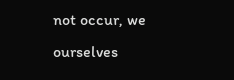not occur, we ourselves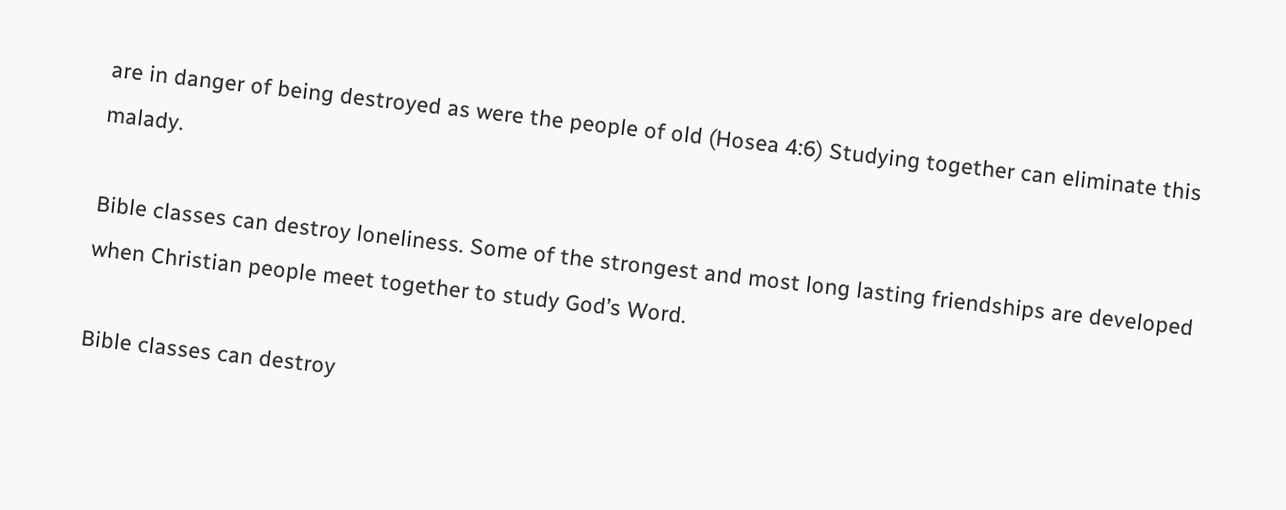are in danger of being destroyed as were the people of old (Hosea 4:6) Studying together can eliminate this malady.

Bible classes can destroy loneliness. Some of the strongest and most long lasting friendships are developed when Christian people meet together to study God’s Word.

Bible classes can destroy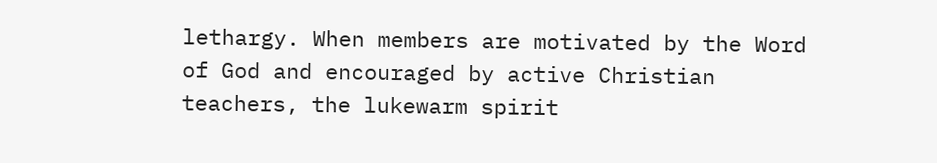lethargy. When members are motivated by the Word of God and encouraged by active Christian teachers, the lukewarm spirit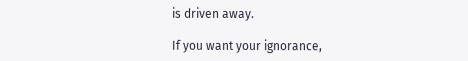is driven away.

If you want your ignorance,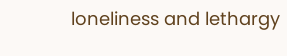loneliness and lethargy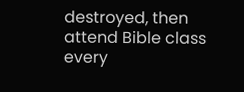destroyed, then attend Bible class every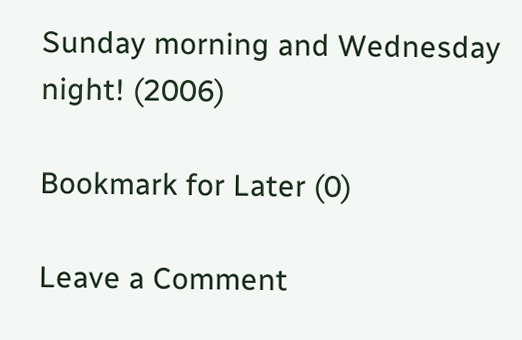Sunday morning and Wednesday night! (2006)

Bookmark for Later (0)

Leave a Comment